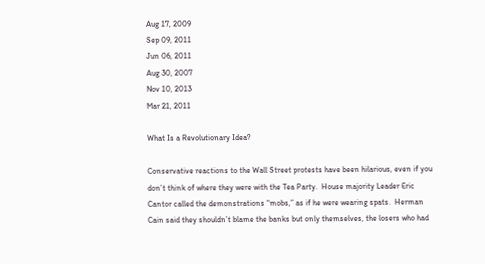Aug 17, 2009
Sep 09, 2011
Jun 06, 2011
Aug 30, 2007
Nov 10, 2013
Mar 21, 2011

What Is a Revolutionary Idea?

Conservative reactions to the Wall Street protests have been hilarious, even if you don’t think of where they were with the Tea Party.  House majority Leader Eric Cantor called the demonstrations “mobs,” as if he were wearing spats.  Herman Cain said they shouldn’t blame the banks but only themselves, the losers who had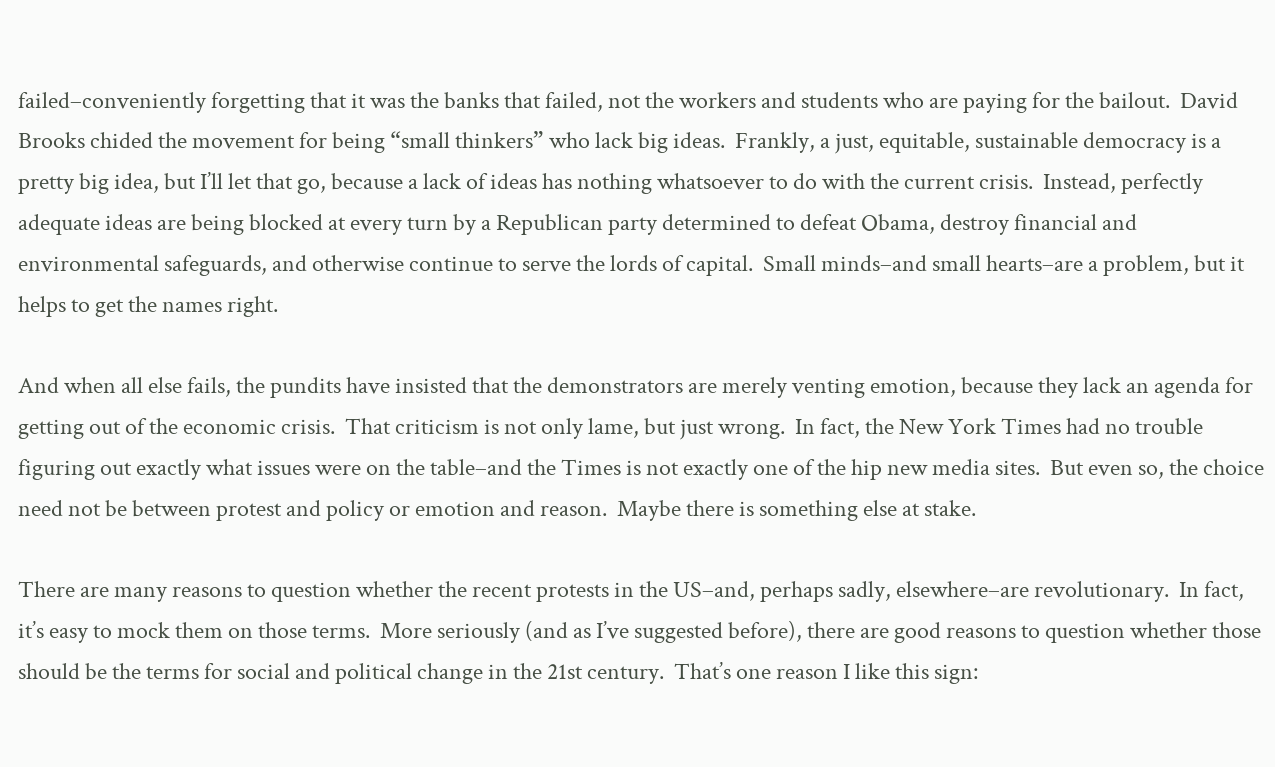failed–conveniently forgetting that it was the banks that failed, not the workers and students who are paying for the bailout.  David Brooks chided the movement for being “small thinkers” who lack big ideas.  Frankly, a just, equitable, sustainable democracy is a pretty big idea, but I’ll let that go, because a lack of ideas has nothing whatsoever to do with the current crisis.  Instead, perfectly adequate ideas are being blocked at every turn by a Republican party determined to defeat Obama, destroy financial and environmental safeguards, and otherwise continue to serve the lords of capital.  Small minds–and small hearts–are a problem, but it helps to get the names right.

And when all else fails, the pundits have insisted that the demonstrators are merely venting emotion, because they lack an agenda for getting out of the economic crisis.  That criticism is not only lame, but just wrong.  In fact, the New York Times had no trouble figuring out exactly what issues were on the table–and the Times is not exactly one of the hip new media sites.  But even so, the choice need not be between protest and policy or emotion and reason.  Maybe there is something else at stake.

There are many reasons to question whether the recent protests in the US–and, perhaps sadly, elsewhere–are revolutionary.  In fact, it’s easy to mock them on those terms.  More seriously (and as I’ve suggested before), there are good reasons to question whether those should be the terms for social and political change in the 21st century.  That’s one reason I like this sign: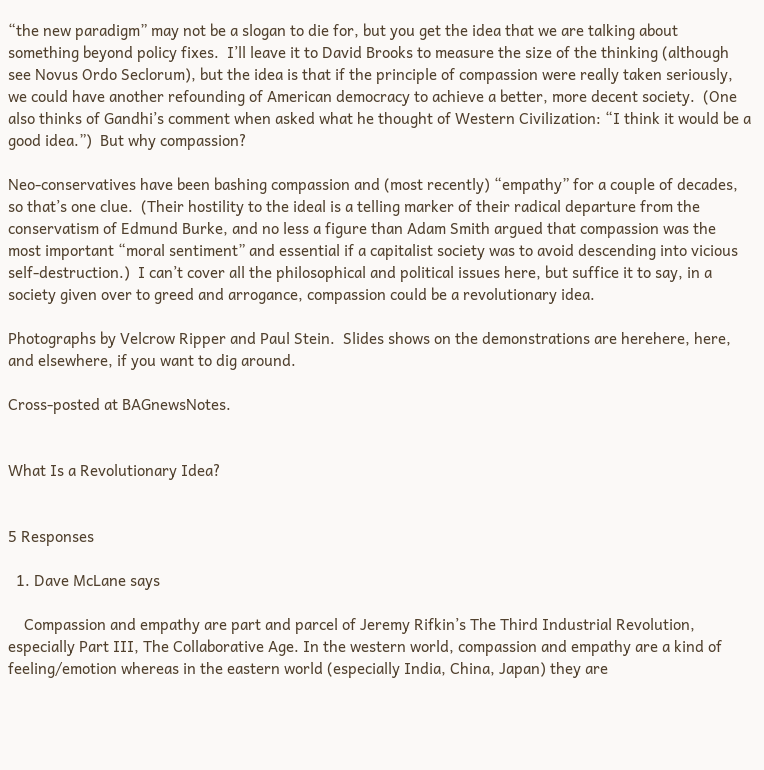“the new paradigm” may not be a slogan to die for, but you get the idea that we are talking about something beyond policy fixes.  I’ll leave it to David Brooks to measure the size of the thinking (although see Novus Ordo Seclorum), but the idea is that if the principle of compassion were really taken seriously, we could have another refounding of American democracy to achieve a better, more decent society.  (One also thinks of Gandhi’s comment when asked what he thought of Western Civilization: “I think it would be a good idea.”)  But why compassion?

Neo-conservatives have been bashing compassion and (most recently) “empathy” for a couple of decades, so that’s one clue.  (Their hostility to the ideal is a telling marker of their radical departure from the conservatism of Edmund Burke, and no less a figure than Adam Smith argued that compassion was the most important “moral sentiment” and essential if a capitalist society was to avoid descending into vicious self-destruction.)  I can’t cover all the philosophical and political issues here, but suffice it to say, in a society given over to greed and arrogance, compassion could be a revolutionary idea.

Photographs by Velcrow Ripper and Paul Stein.  Slides shows on the demonstrations are herehere, here, and elsewhere, if you want to dig around.

Cross-posted at BAGnewsNotes.


What Is a Revolutionary Idea?


5 Responses

  1. Dave McLane says

    Compassion and empathy are part and parcel of Jeremy Rifkin’s The Third Industrial Revolution, especially Part III, The Collaborative Age. In the western world, compassion and empathy are a kind of feeling/emotion whereas in the eastern world (especially India, China, Japan) they are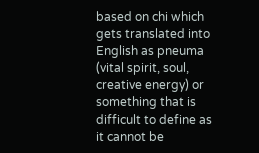based on chi which gets translated into English as pneuma (vital spirit, soul, creative energy) or something that is difficult to define as it cannot be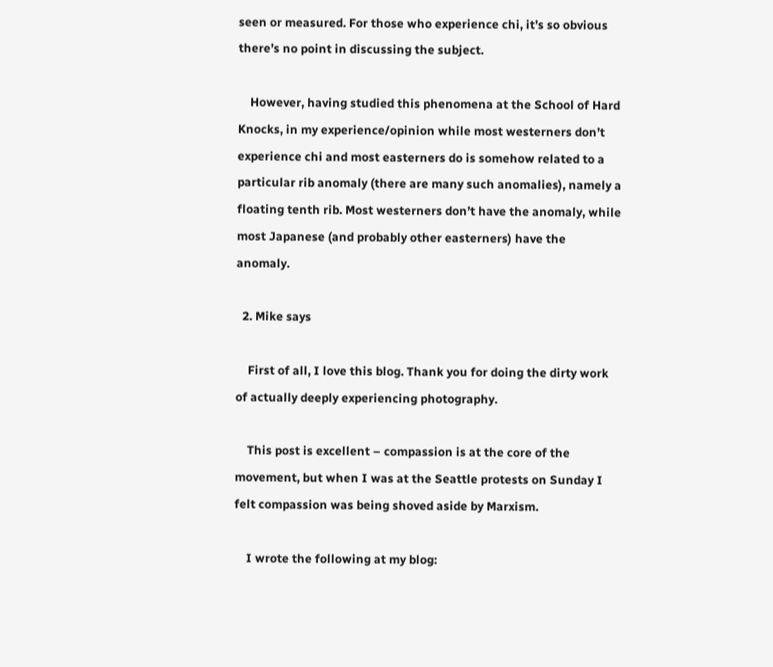seen or measured. For those who experience chi, it’s so obvious there’s no point in discussing the subject.

    However, having studied this phenomena at the School of Hard Knocks, in my experience/opinion while most westerners don’t experience chi and most easterners do is somehow related to a particular rib anomaly (there are many such anomalies), namely a floating tenth rib. Most westerners don’t have the anomaly, while most Japanese (and probably other easterners) have the anomaly.

  2. Mike says

    First of all, I love this blog. Thank you for doing the dirty work of actually deeply experiencing photography.

    This post is excellent – compassion is at the core of the movement, but when I was at the Seattle protests on Sunday I felt compassion was being shoved aside by Marxism.

    I wrote the following at my blog: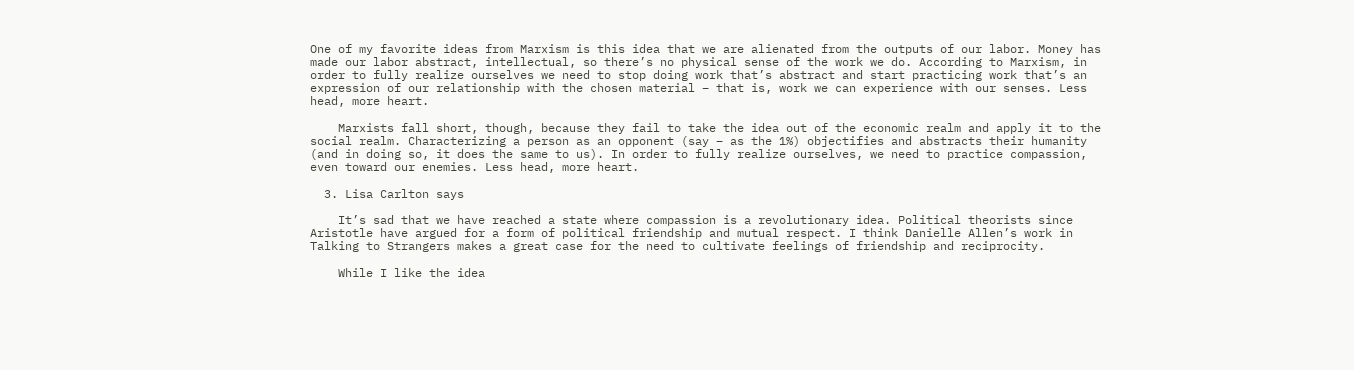One of my favorite ideas from Marxism is this idea that we are alienated from the outputs of our labor. Money has made our labor abstract, intellectual, so there’s no physical sense of the work we do. According to Marxism, in order to fully realize ourselves we need to stop doing work that’s abstract and start practicing work that’s an expression of our relationship with the chosen material – that is, work we can experience with our senses. Less head, more heart.

    Marxists fall short, though, because they fail to take the idea out of the economic realm and apply it to the social realm. Characterizing a person as an opponent (say – as the 1%) objectifies and abstracts their humanity (and in doing so, it does the same to us). In order to fully realize ourselves, we need to practice compassion, even toward our enemies. Less head, more heart.

  3. Lisa Carlton says

    It’s sad that we have reached a state where compassion is a revolutionary idea. Political theorists since Aristotle have argued for a form of political friendship and mutual respect. I think Danielle Allen’s work in Talking to Strangers makes a great case for the need to cultivate feelings of friendship and reciprocity.

    While I like the idea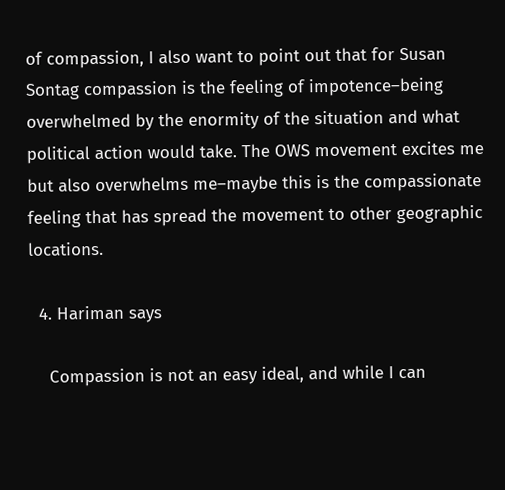of compassion, I also want to point out that for Susan Sontag compassion is the feeling of impotence–being overwhelmed by the enormity of the situation and what political action would take. The OWS movement excites me but also overwhelms me–maybe this is the compassionate feeling that has spread the movement to other geographic locations.

  4. Hariman says

    Compassion is not an easy ideal, and while I can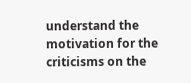understand the motivation for the criticisms on the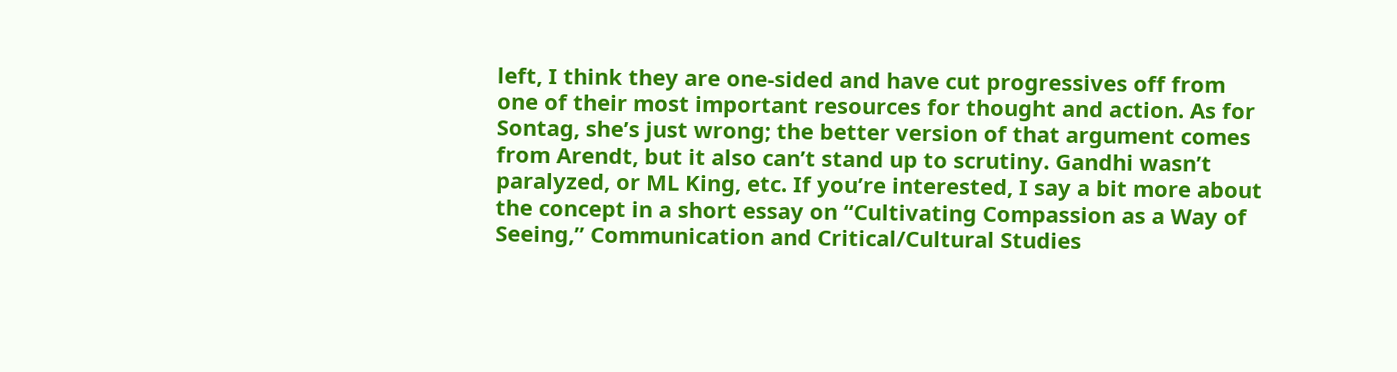left, I think they are one-sided and have cut progressives off from one of their most important resources for thought and action. As for Sontag, she’s just wrong; the better version of that argument comes from Arendt, but it also can’t stand up to scrutiny. Gandhi wasn’t paralyzed, or ML King, etc. If you’re interested, I say a bit more about the concept in a short essay on “Cultivating Compassion as a Way of Seeing,” Communication and Critical/Cultural Studies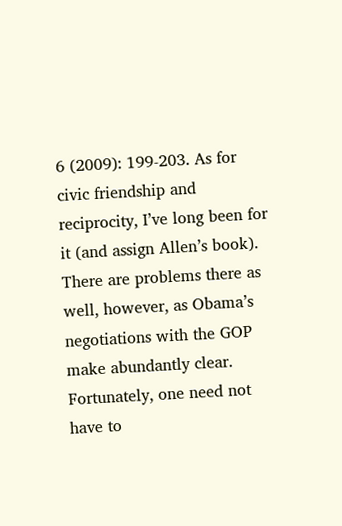6 (2009): 199-203. As for civic friendship and reciprocity, I’ve long been for it (and assign Allen’s book). There are problems there as well, however, as Obama’s negotiations with the GOP make abundantly clear. Fortunately, one need not have to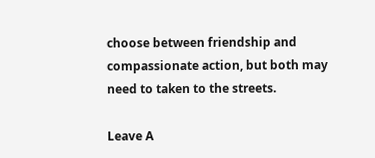choose between friendship and compassionate action, but both may need to taken to the streets.

Leave A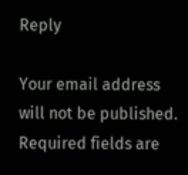Reply

Your email address will not be published. Required fields are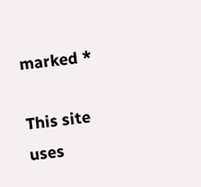marked *

This site uses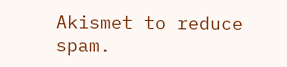Akismet to reduce spam.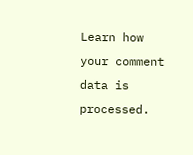Learn how your comment data is processed.